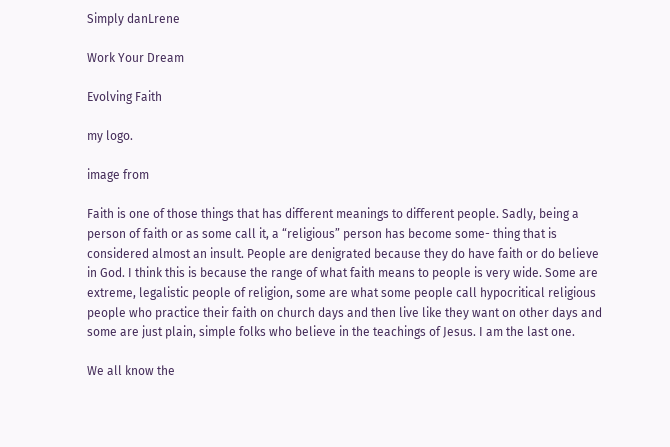Simply danLrene

Work Your Dream

Evolving Faith

my logo.

image from

Faith is one of those things that has different meanings to different people. Sadly, being a person of faith or as some call it, a “religious” person has become some- thing that is considered almost an insult. People are denigrated because they do have faith or do believe in God. I think this is because the range of what faith means to people is very wide. Some are extreme, legalistic people of religion, some are what some people call hypocritical religious people who practice their faith on church days and then live like they want on other days and some are just plain, simple folks who believe in the teachings of Jesus. I am the last one.

We all know the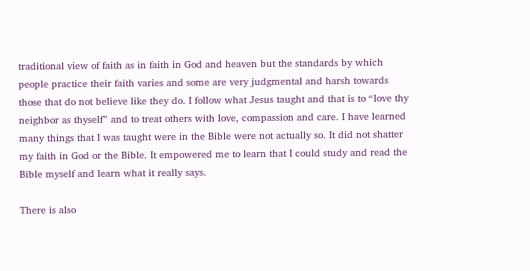traditional view of faith as in faith in God and heaven but the standards by which people practice their faith varies and some are very judgmental and harsh towards those that do not believe like they do. I follow what Jesus taught and that is to “love thy neighbor as thyself” and to treat others with love, compassion and care. I have learned many things that I was taught were in the Bible were not actually so. It did not shatter my faith in God or the Bible. It empowered me to learn that I could study and read the Bible myself and learn what it really says.

There is also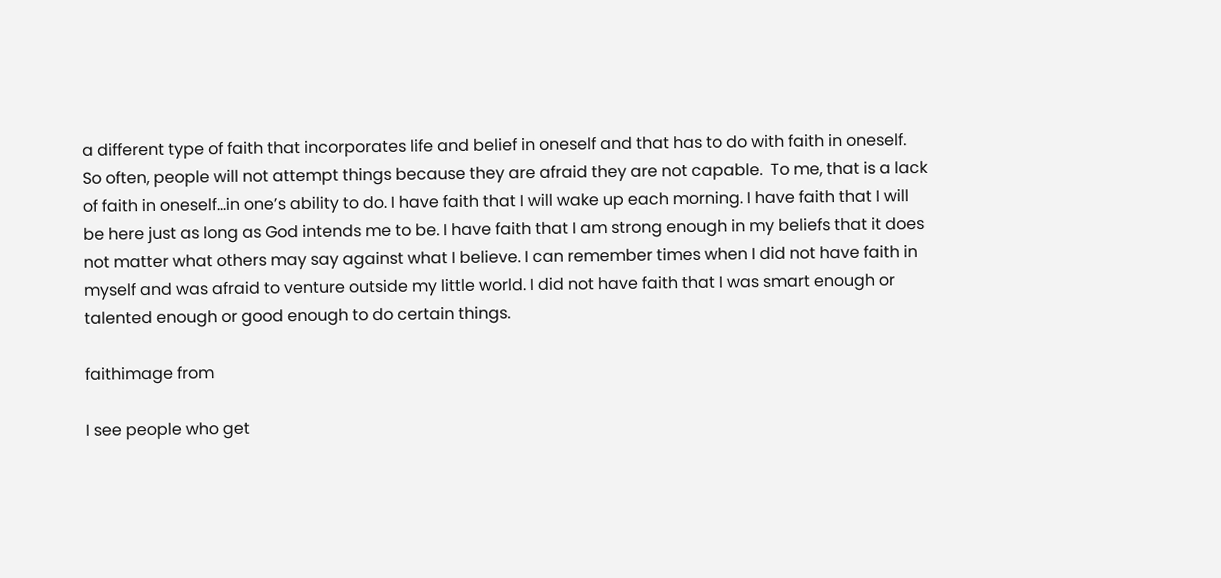a different type of faith that incorporates life and belief in oneself and that has to do with faith in oneself.  So often, people will not attempt things because they are afraid they are not capable.  To me, that is a lack of faith in oneself…in one’s ability to do. I have faith that I will wake up each morning. I have faith that I will be here just as long as God intends me to be. I have faith that I am strong enough in my beliefs that it does not matter what others may say against what I believe. I can remember times when I did not have faith in myself and was afraid to venture outside my little world. I did not have faith that I was smart enough or talented enough or good enough to do certain things.

faithimage from

I see people who get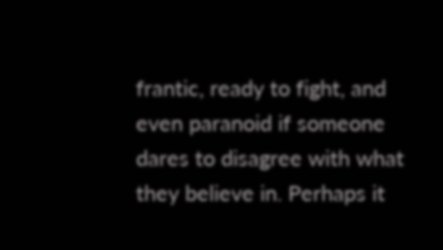frantic, ready to fight, and even paranoid if someone dares to disagree with what they believe in. Perhaps it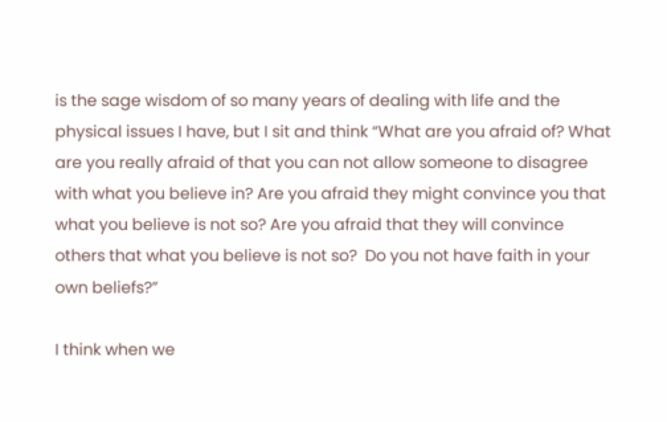is the sage wisdom of so many years of dealing with life and the physical issues I have, but I sit and think “What are you afraid of? What are you really afraid of that you can not allow someone to disagree with what you believe in? Are you afraid they might convince you that what you believe is not so? Are you afraid that they will convince others that what you believe is not so?  Do you not have faith in your own beliefs?”

I think when we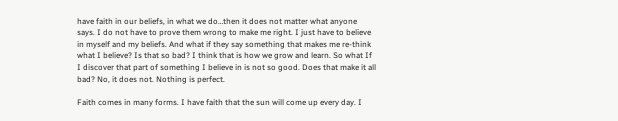have faith in our beliefs, in what we do…then it does not matter what anyone says. I do not have to prove them wrong to make me right. I just have to believe in myself and my beliefs. And what if they say something that makes me re-think what I believe? Is that so bad? I think that is how we grow and learn. So what If I discover that part of something I believe in is not so good. Does that make it all bad? No, it does not. Nothing is perfect.

Faith comes in many forms. I have faith that the sun will come up every day. I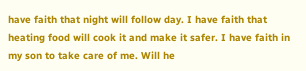have faith that night will follow day. I have faith that heating food will cook it and make it safer. I have faith in my son to take care of me. Will he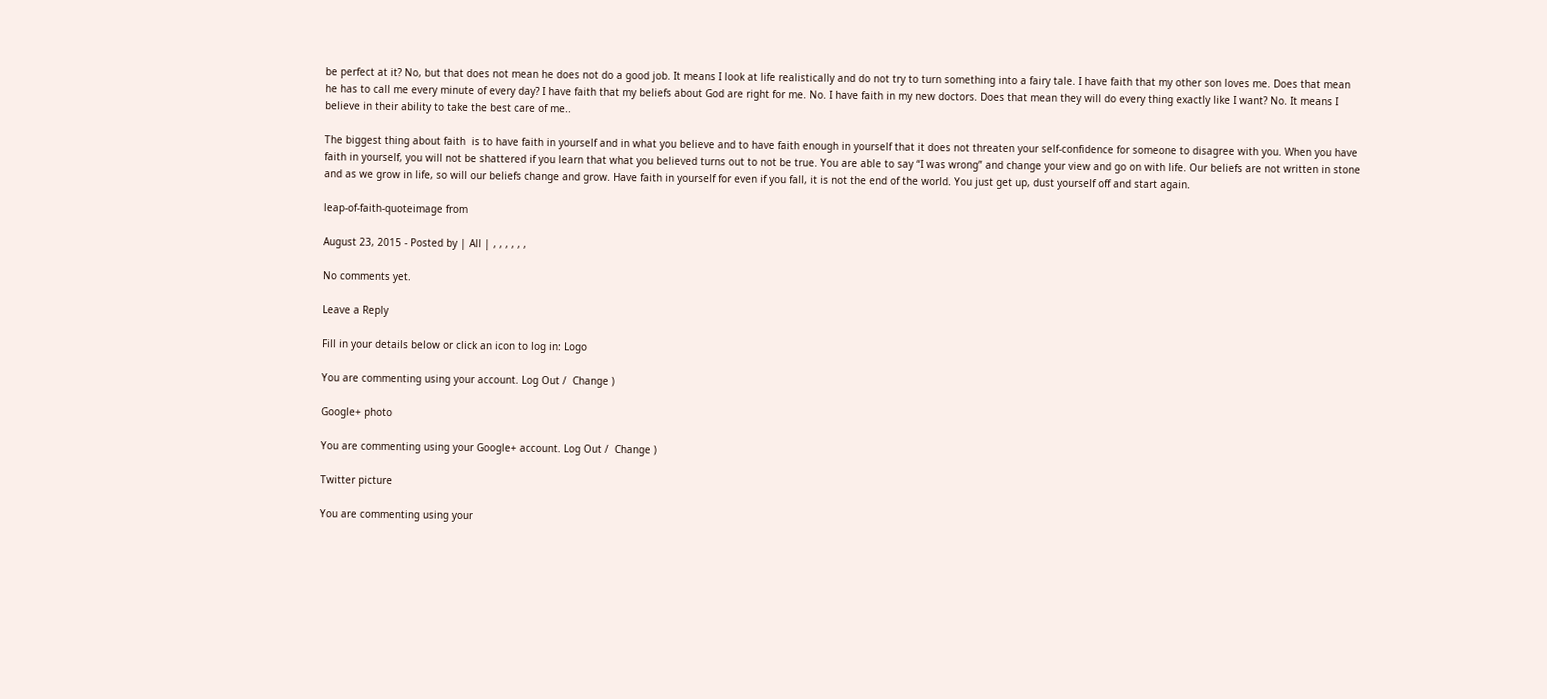be perfect at it? No, but that does not mean he does not do a good job. It means I look at life realistically and do not try to turn something into a fairy tale. I have faith that my other son loves me. Does that mean he has to call me every minute of every day? I have faith that my beliefs about God are right for me. No. I have faith in my new doctors. Does that mean they will do every thing exactly like I want? No. It means I believe in their ability to take the best care of me..

The biggest thing about faith  is to have faith in yourself and in what you believe and to have faith enough in yourself that it does not threaten your self-confidence for someone to disagree with you. When you have faith in yourself, you will not be shattered if you learn that what you believed turns out to not be true. You are able to say “I was wrong” and change your view and go on with life. Our beliefs are not written in stone and as we grow in life, so will our beliefs change and grow. Have faith in yourself for even if you fall, it is not the end of the world. You just get up, dust yourself off and start again.

leap-of-faith-quoteimage from

August 23, 2015 - Posted by | All | , , , , , ,

No comments yet.

Leave a Reply

Fill in your details below or click an icon to log in: Logo

You are commenting using your account. Log Out /  Change )

Google+ photo

You are commenting using your Google+ account. Log Out /  Change )

Twitter picture

You are commenting using your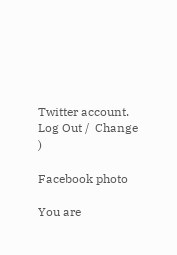Twitter account. Log Out /  Change )

Facebook photo

You are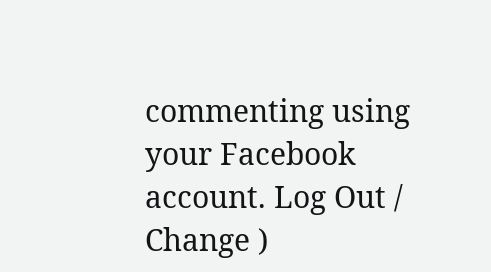commenting using your Facebook account. Log Out /  Change )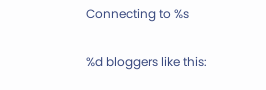Connecting to %s

%d bloggers like this: